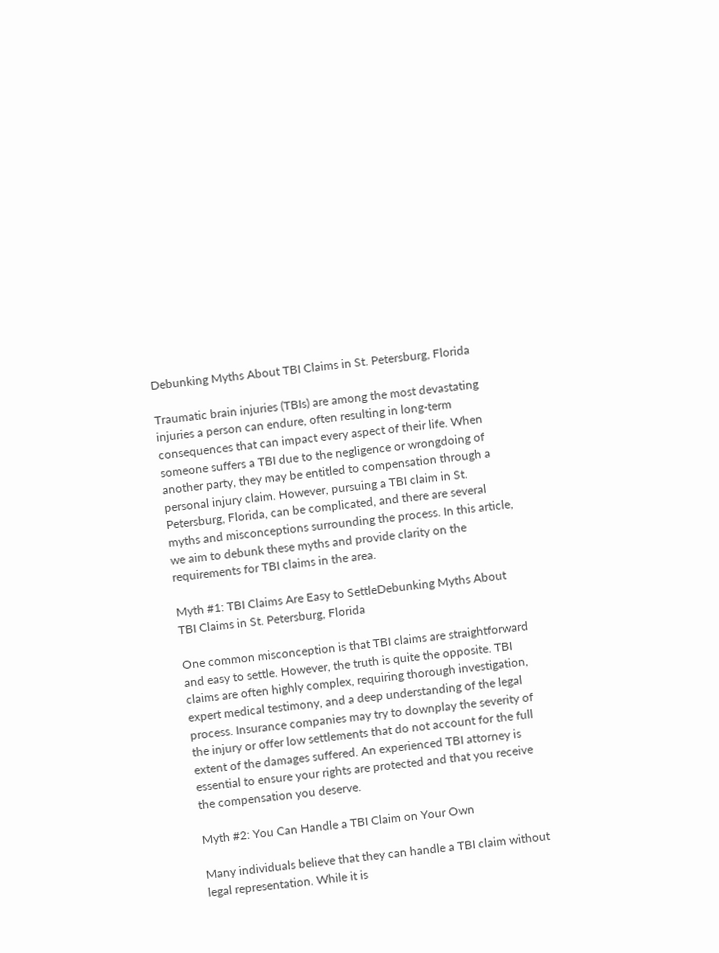Debunking Myths About TBI Claims in St. Petersburg, Florida

Traumatic brain injuries (TBIs) are among the most devastating injuries a person can endure, often resulting in long-term consequences that can impact every aspect of their life. When someone suffers a TBI due to the negligence or wrongdoing of another party, they may be entitled to compensation through a personal injury claim. However, pursuing a TBI claim in St. Petersburg, Florida, can be complicated, and there are several myths and misconceptions surrounding the process. In this article, we aim to debunk these myths and provide clarity on the requirements for TBI claims in the area.

Myth #1: TBI Claims Are Easy to SettleDebunking Myths About TBI Claims in St. Petersburg, Florida

One common misconception is that TBI claims are straightforward and easy to settle. However, the truth is quite the opposite. TBI claims are often highly complex, requiring thorough investigation, expert medical testimony, and a deep understanding of the legal process. Insurance companies may try to downplay the severity of the injury or offer low settlements that do not account for the full extent of the damages suffered. An experienced TBI attorney is essential to ensure your rights are protected and that you receive the compensation you deserve.

Myth #2: You Can Handle a TBI Claim on Your Own

Many individuals believe that they can handle a TBI claim without legal representation. While it is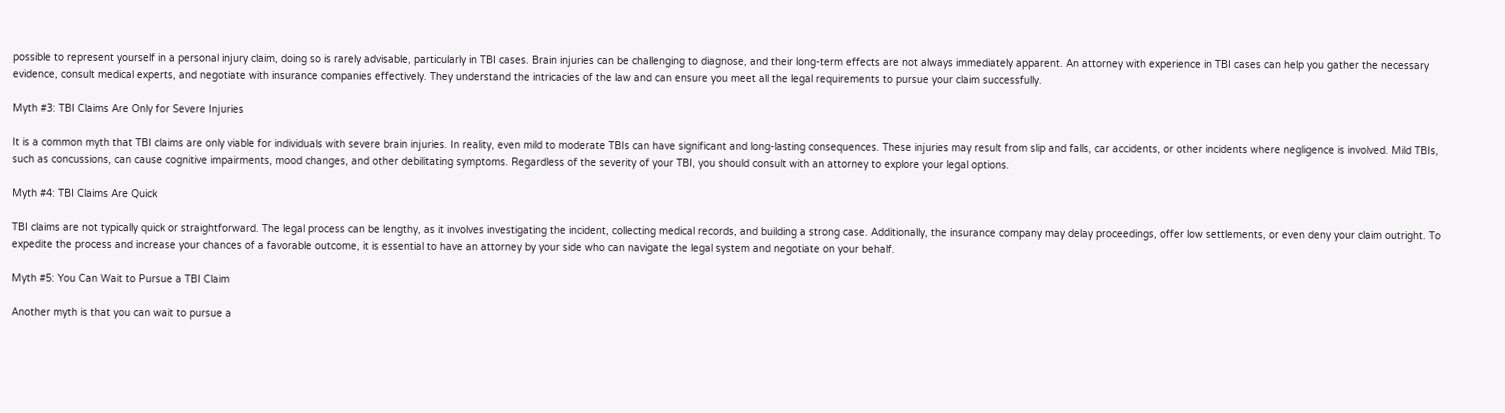possible to represent yourself in a personal injury claim, doing so is rarely advisable, particularly in TBI cases. Brain injuries can be challenging to diagnose, and their long-term effects are not always immediately apparent. An attorney with experience in TBI cases can help you gather the necessary evidence, consult medical experts, and negotiate with insurance companies effectively. They understand the intricacies of the law and can ensure you meet all the legal requirements to pursue your claim successfully.

Myth #3: TBI Claims Are Only for Severe Injuries

It is a common myth that TBI claims are only viable for individuals with severe brain injuries. In reality, even mild to moderate TBIs can have significant and long-lasting consequences. These injuries may result from slip and falls, car accidents, or other incidents where negligence is involved. Mild TBIs, such as concussions, can cause cognitive impairments, mood changes, and other debilitating symptoms. Regardless of the severity of your TBI, you should consult with an attorney to explore your legal options.

Myth #4: TBI Claims Are Quick

TBI claims are not typically quick or straightforward. The legal process can be lengthy, as it involves investigating the incident, collecting medical records, and building a strong case. Additionally, the insurance company may delay proceedings, offer low settlements, or even deny your claim outright. To expedite the process and increase your chances of a favorable outcome, it is essential to have an attorney by your side who can navigate the legal system and negotiate on your behalf.

Myth #5: You Can Wait to Pursue a TBI Claim

Another myth is that you can wait to pursue a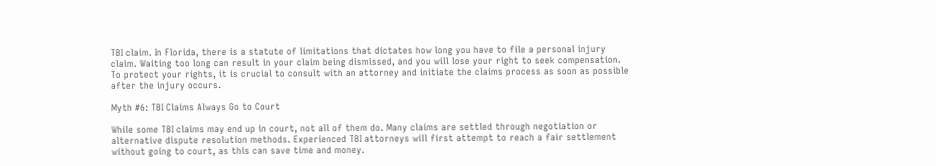TBI claim. In Florida, there is a statute of limitations that dictates how long you have to file a personal injury claim. Waiting too long can result in your claim being dismissed, and you will lose your right to seek compensation. To protect your rights, it is crucial to consult with an attorney and initiate the claims process as soon as possible after the injury occurs.

Myth #6: TBI Claims Always Go to Court

While some TBI claims may end up in court, not all of them do. Many claims are settled through negotiation or alternative dispute resolution methods. Experienced TBI attorneys will first attempt to reach a fair settlement without going to court, as this can save time and money.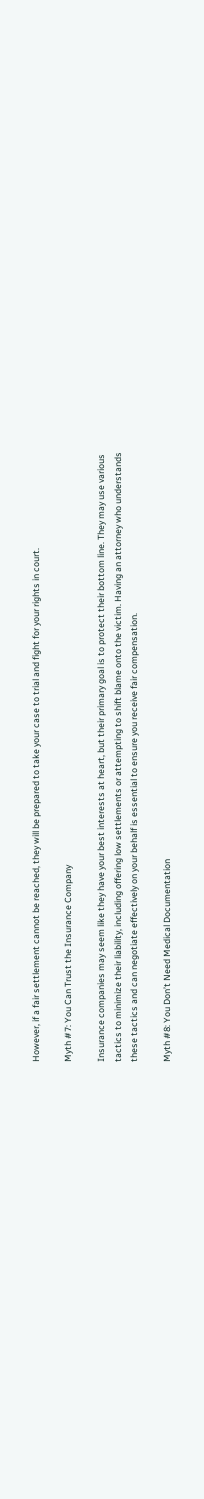However, if a fair settlement cannot be reached, they will be prepared to take your case to trial and fight for your rights in court.

Myth #7: You Can Trust the Insurance Company

Insurance companies may seem like they have your best interests at heart, but their primary goal is to protect their bottom line. They may use various tactics to minimize their liability, including offering low settlements or attempting to shift blame onto the victim. Having an attorney who understands these tactics and can negotiate effectively on your behalf is essential to ensure you receive fair compensation.

Myth #8: You Don’t Need Medical Documentation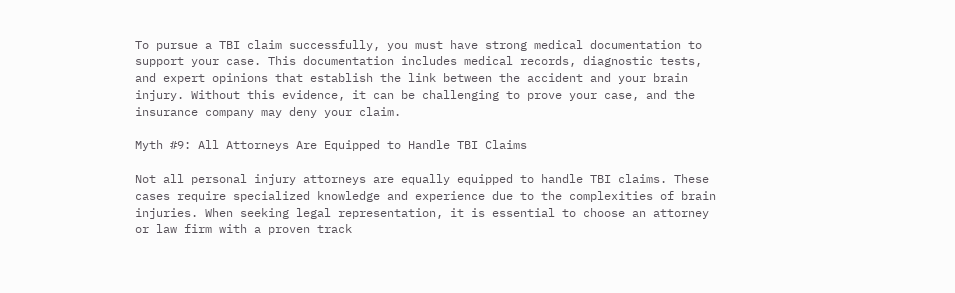To pursue a TBI claim successfully, you must have strong medical documentation to support your case. This documentation includes medical records, diagnostic tests, and expert opinions that establish the link between the accident and your brain injury. Without this evidence, it can be challenging to prove your case, and the insurance company may deny your claim.

Myth #9: All Attorneys Are Equipped to Handle TBI Claims

Not all personal injury attorneys are equally equipped to handle TBI claims. These cases require specialized knowledge and experience due to the complexities of brain injuries. When seeking legal representation, it is essential to choose an attorney or law firm with a proven track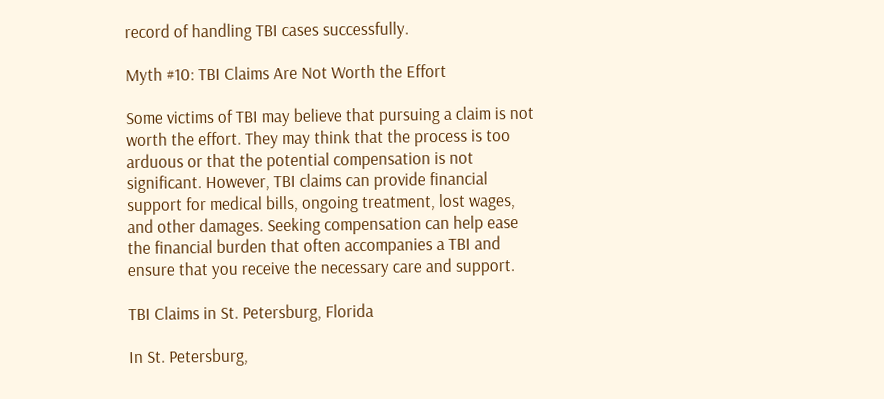record of handling TBI cases successfully.

Myth #10: TBI Claims Are Not Worth the Effort

Some victims of TBI may believe that pursuing a claim is not worth the effort. They may think that the process is too arduous or that the potential compensation is not significant. However, TBI claims can provide financial support for medical bills, ongoing treatment, lost wages, and other damages. Seeking compensation can help ease the financial burden that often accompanies a TBI and ensure that you receive the necessary care and support.

TBI Claims in St. Petersburg, Florida

In St. Petersburg,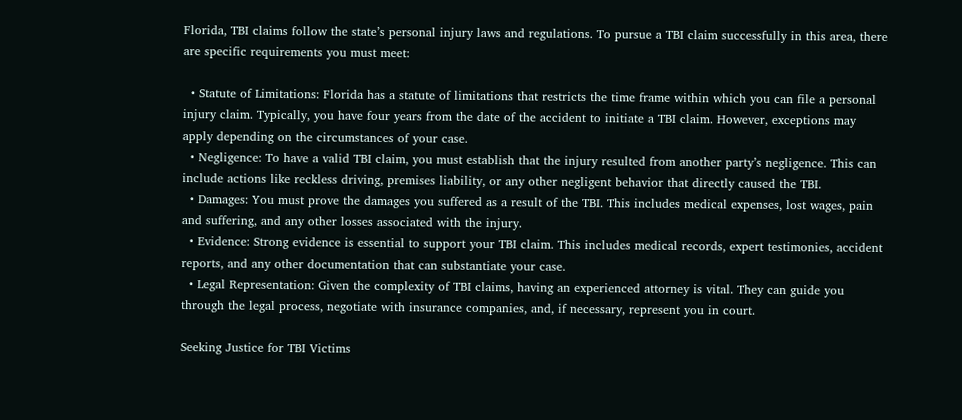Florida, TBI claims follow the state’s personal injury laws and regulations. To pursue a TBI claim successfully in this area, there are specific requirements you must meet:

  • Statute of Limitations: Florida has a statute of limitations that restricts the time frame within which you can file a personal injury claim. Typically, you have four years from the date of the accident to initiate a TBI claim. However, exceptions may apply depending on the circumstances of your case.
  • Negligence: To have a valid TBI claim, you must establish that the injury resulted from another party’s negligence. This can include actions like reckless driving, premises liability, or any other negligent behavior that directly caused the TBI.
  • Damages: You must prove the damages you suffered as a result of the TBI. This includes medical expenses, lost wages, pain and suffering, and any other losses associated with the injury.
  • Evidence: Strong evidence is essential to support your TBI claim. This includes medical records, expert testimonies, accident reports, and any other documentation that can substantiate your case.
  • Legal Representation: Given the complexity of TBI claims, having an experienced attorney is vital. They can guide you through the legal process, negotiate with insurance companies, and, if necessary, represent you in court.

Seeking Justice for TBI Victims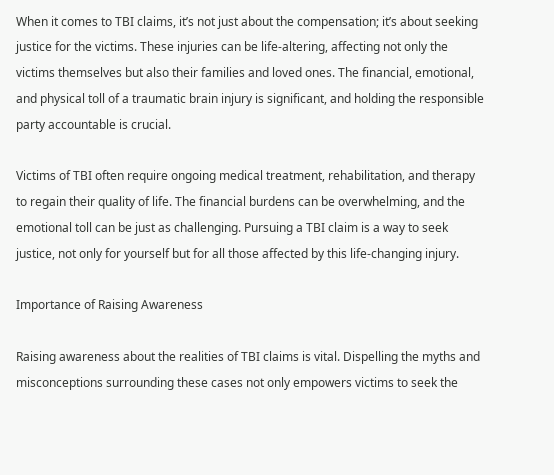When it comes to TBI claims, it’s not just about the compensation; it’s about seeking justice for the victims. These injuries can be life-altering, affecting not only the victims themselves but also their families and loved ones. The financial, emotional, and physical toll of a traumatic brain injury is significant, and holding the responsible party accountable is crucial.

Victims of TBI often require ongoing medical treatment, rehabilitation, and therapy to regain their quality of life. The financial burdens can be overwhelming, and the emotional toll can be just as challenging. Pursuing a TBI claim is a way to seek justice, not only for yourself but for all those affected by this life-changing injury.

Importance of Raising Awareness

Raising awareness about the realities of TBI claims is vital. Dispelling the myths and misconceptions surrounding these cases not only empowers victims to seek the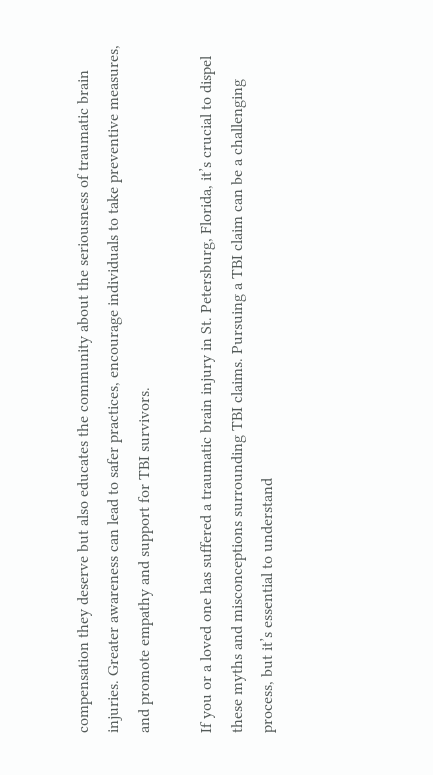compensation they deserve but also educates the community about the seriousness of traumatic brain injuries. Greater awareness can lead to safer practices, encourage individuals to take preventive measures, and promote empathy and support for TBI survivors.

If you or a loved one has suffered a traumatic brain injury in St. Petersburg, Florida, it’s crucial to dispel these myths and misconceptions surrounding TBI claims. Pursuing a TBI claim can be a challenging process, but it’s essential to understand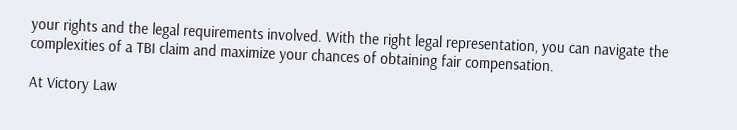your rights and the legal requirements involved. With the right legal representation, you can navigate the complexities of a TBI claim and maximize your chances of obtaining fair compensation.

At Victory Law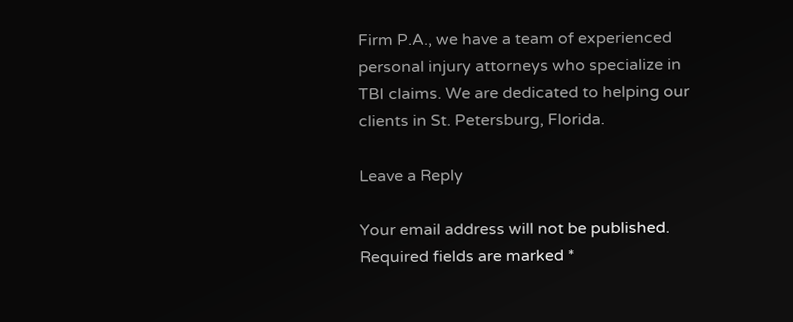Firm P.A., we have a team of experienced personal injury attorneys who specialize in TBI claims. We are dedicated to helping our clients in St. Petersburg, Florida.

Leave a Reply

Your email address will not be published. Required fields are marked *